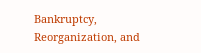Bankruptcy, Reorganization, and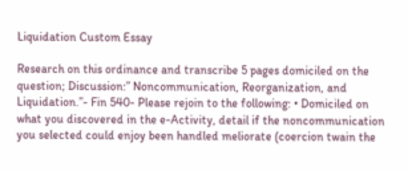Liquidation Custom Essay

Research on this ordinance and transcribe 5 pages domiciled on the question; Discussion:” Noncommunication, Reorganization, and Liquidation.”- Fin 540- Please rejoin to the following: • Domiciled on what you discovered in the e-Activity, detail if the noncommunication you selected could enjoy been handled meliorate (coercion twain the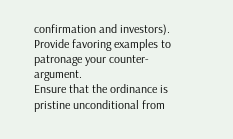confirmation and investors). Provide favoring examples to patronage your counter-argument.
Ensure that the ordinance is pristine unconditional from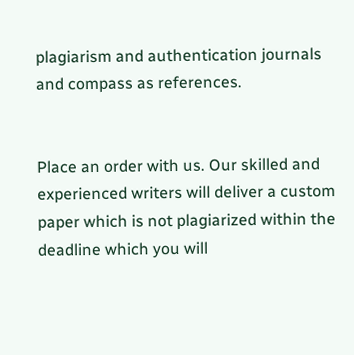plagiarism and authentication journals and compass as references.


Place an order with us. Our skilled and experienced writers will deliver a custom paper which is not plagiarized within the deadline which you will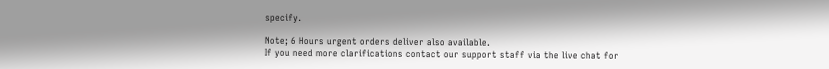specify.

Note; 6 Hours urgent orders deliver also available.
If you need more clarifications contact our support staff via the live chat for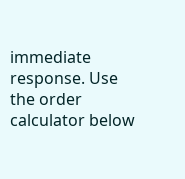immediate response. Use the order calculator below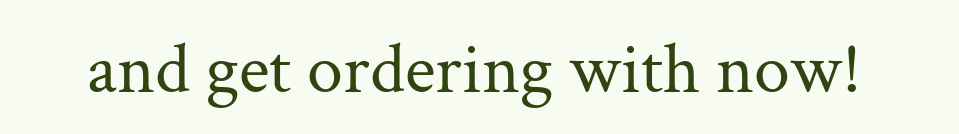and get ordering with now!